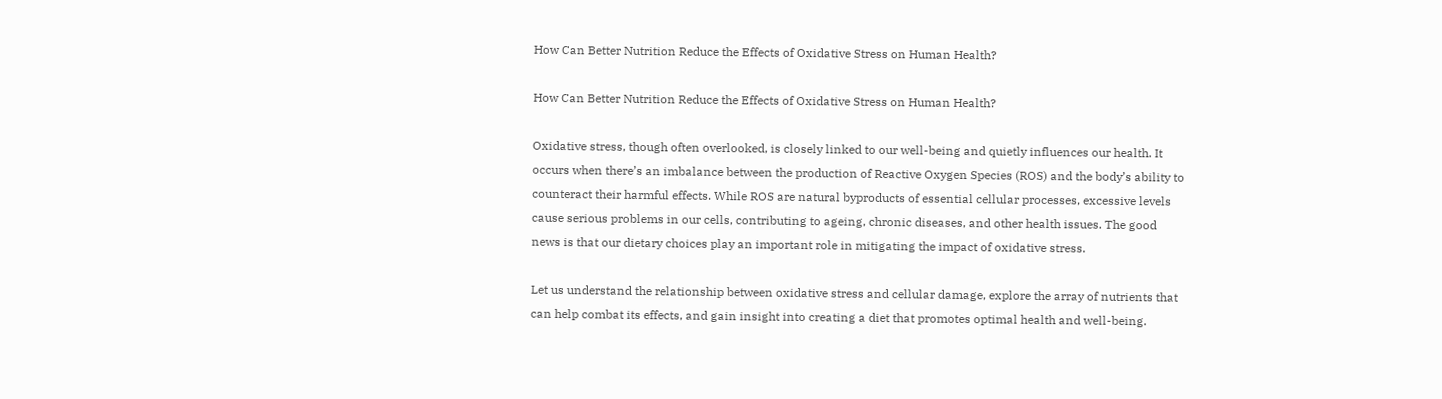How Can Better Nutrition Reduce the Effects of Oxidative Stress on Human Health?

How Can Better Nutrition Reduce the Effects of Oxidative Stress on Human Health?

Oxidative stress, though often overlooked, is closely linked to our well-being and quietly influences our health. It occurs when there’s an imbalance between the production of Reactive Oxygen Species (ROS) and the body’s ability to counteract their harmful effects. While ROS are natural byproducts of essential cellular processes, excessive levels cause serious problems in our cells, contributing to ageing, chronic diseases, and other health issues. The good news is that our dietary choices play an important role in mitigating the impact of oxidative stress.

Let us understand the relationship between oxidative stress and cellular damage, explore the array of nutrients that can help combat its effects, and gain insight into creating a diet that promotes optimal health and well-being.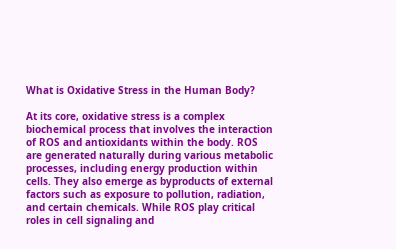What is Oxidative Stress in the Human Body?

At its core, oxidative stress is a complex biochemical process that involves the interaction of ROS and antioxidants within the body. ROS are generated naturally during various metabolic processes, including energy production within cells. They also emerge as byproducts of external factors such as exposure to pollution, radiation, and certain chemicals. While ROS play critical roles in cell signaling and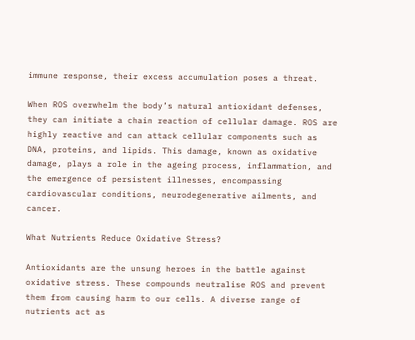immune response, their excess accumulation poses a threat.

When ROS overwhelm the body’s natural antioxidant defenses, they can initiate a chain reaction of cellular damage. ROS are highly reactive and can attack cellular components such as DNA, proteins, and lipids. This damage, known as oxidative damage, plays a role in the ageing process, inflammation, and the emergence of persistent illnesses, encompassing cardiovascular conditions, neurodegenerative ailments, and cancer.

What Nutrients Reduce Oxidative Stress?

Antioxidants are the unsung heroes in the battle against oxidative stress. These compounds neutralise ROS and prevent them from causing harm to our cells. A diverse range of nutrients act as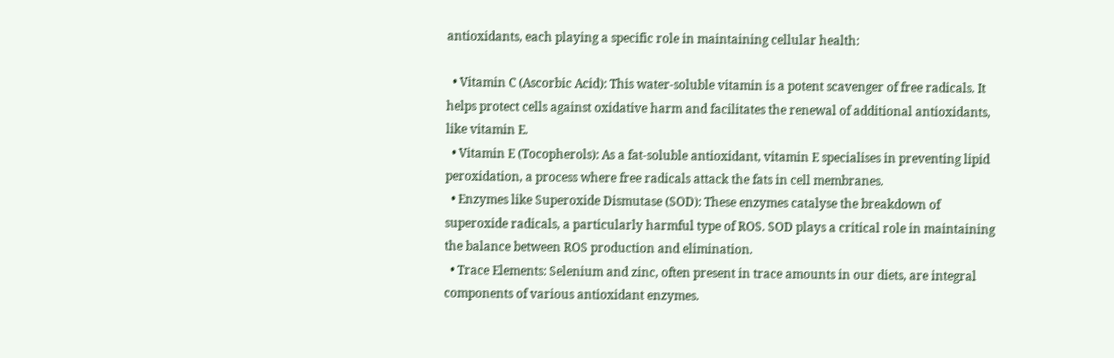antioxidants, each playing a specific role in maintaining cellular health:

  • Vitamin C (Ascorbic Acid): This water-soluble vitamin is a potent scavenger of free radicals. It helps protect cells against oxidative harm and facilitates the renewal of additional antioxidants, like vitamin E.
  • Vitamin E (Tocopherols): As a fat-soluble antioxidant, vitamin E specialises in preventing lipid peroxidation, a process where free radicals attack the fats in cell membranes.
  • Enzymes like Superoxide Dismutase (SOD): These enzymes catalyse the breakdown of superoxide radicals, a particularly harmful type of ROS. SOD plays a critical role in maintaining the balance between ROS production and elimination.
  • Trace Elements: Selenium and zinc, often present in trace amounts in our diets, are integral components of various antioxidant enzymes.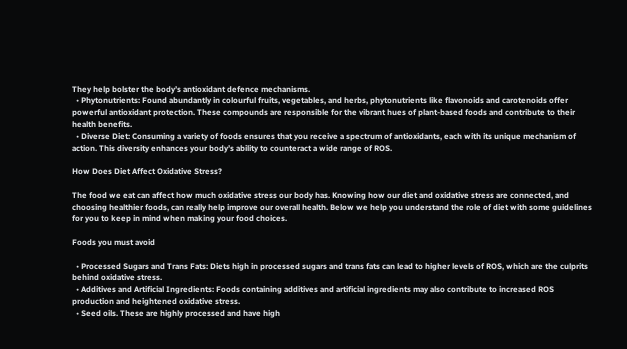They help bolster the body’s antioxidant defence mechanisms.
  • Phytonutrients: Found abundantly in colourful fruits, vegetables, and herbs, phytonutrients like flavonoids and carotenoids offer powerful antioxidant protection. These compounds are responsible for the vibrant hues of plant-based foods and contribute to their health benefits.
  • Diverse Diet: Consuming a variety of foods ensures that you receive a spectrum of antioxidants, each with its unique mechanism of action. This diversity enhances your body’s ability to counteract a wide range of ROS.

How Does Diet Affect Oxidative Stress?

The food we eat can affect how much oxidative stress our body has. Knowing how our diet and oxidative stress are connected, and choosing healthier foods, can really help improve our overall health. Below we help you understand the role of diet with some guidelines for you to keep in mind when making your food choices.

Foods you must avoid

  • Processed Sugars and Trans Fats: Diets high in processed sugars and trans fats can lead to higher levels of ROS, which are the culprits behind oxidative stress.
  • Additives and Artificial Ingredients: Foods containing additives and artificial ingredients may also contribute to increased ROS production and heightened oxidative stress.
  • Seed oils. These are highly processed and have high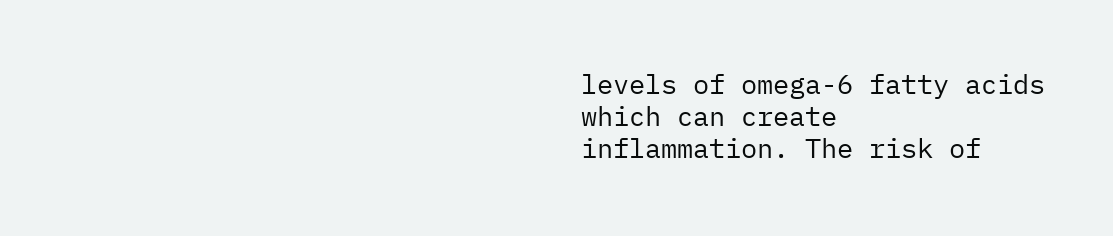levels of omega-6 fatty acids which can create inflammation. The risk of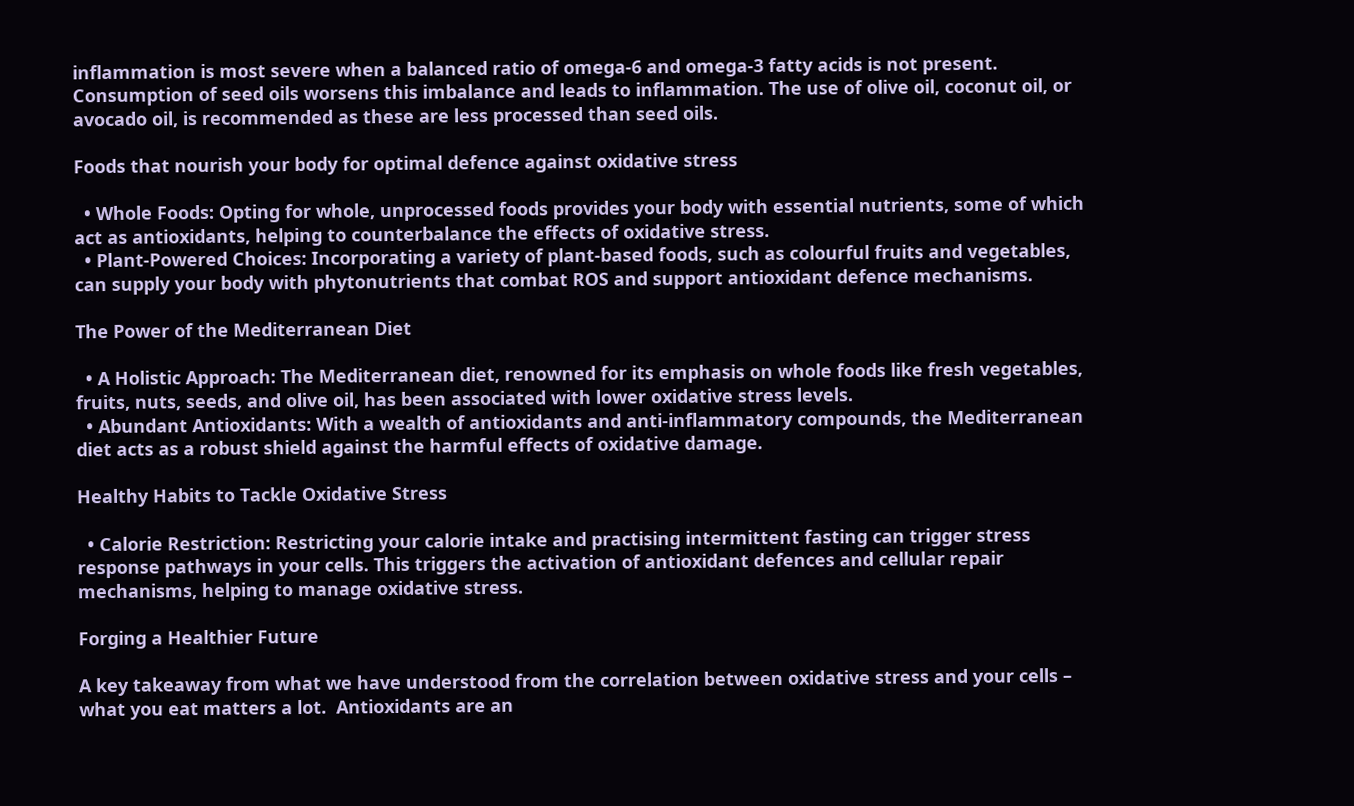inflammation is most severe when a balanced ratio of omega-6 and omega-3 fatty acids is not present. Consumption of seed oils worsens this imbalance and leads to inflammation. The use of olive oil, coconut oil, or avocado oil, is recommended as these are less processed than seed oils.

Foods that nourish your body for optimal defence against oxidative stress

  • Whole Foods: Opting for whole, unprocessed foods provides your body with essential nutrients, some of which act as antioxidants, helping to counterbalance the effects of oxidative stress.
  • Plant-Powered Choices: Incorporating a variety of plant-based foods, such as colourful fruits and vegetables, can supply your body with phytonutrients that combat ROS and support antioxidant defence mechanisms.

The Power of the Mediterranean Diet

  • A Holistic Approach: The Mediterranean diet, renowned for its emphasis on whole foods like fresh vegetables, fruits, nuts, seeds, and olive oil, has been associated with lower oxidative stress levels.
  • Abundant Antioxidants: With a wealth of antioxidants and anti-inflammatory compounds, the Mediterranean diet acts as a robust shield against the harmful effects of oxidative damage.

Healthy Habits to Tackle Oxidative Stress

  • Calorie Restriction: Restricting your calorie intake and practising intermittent fasting can trigger stress response pathways in your cells. This triggers the activation of antioxidant defences and cellular repair mechanisms, helping to manage oxidative stress.

Forging a Healthier Future

A key takeaway from what we have understood from the correlation between oxidative stress and your cells – what you eat matters a lot.  Antioxidants are an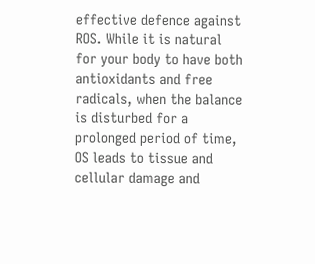effective defence against ROS. While it is natural for your body to have both antioxidants and free radicals, when the balance is disturbed for a prolonged period of time, OS leads to tissue and cellular damage and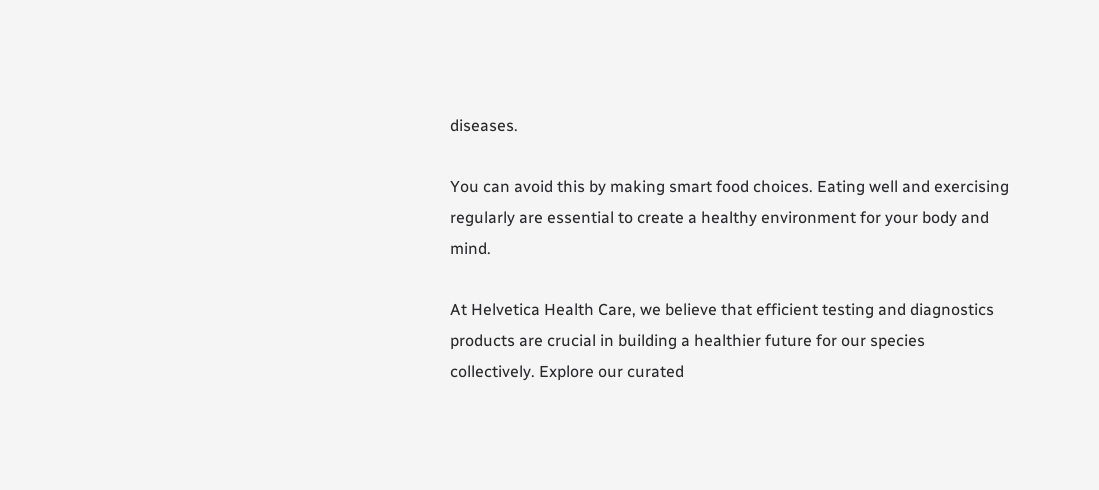diseases.

You can avoid this by making smart food choices. Eating well and exercising regularly are essential to create a healthy environment for your body and mind.

At Helvetica Health Care, we believe that efficient testing and diagnostics products are crucial in building a healthier future for our species collectively. Explore our curated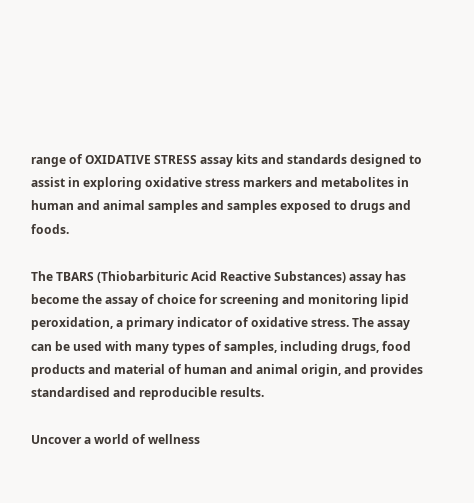range of OXIDATIVE STRESS assay kits and standards designed to assist in exploring oxidative stress markers and metabolites in human and animal samples and samples exposed to drugs and foods.

The TBARS (Thiobarbituric Acid Reactive Substances) assay has become the assay of choice for screening and monitoring lipid peroxidation, a primary indicator of oxidative stress. The assay can be used with many types of samples, including drugs, food products and material of human and animal origin, and provides standardised and reproducible results.

Uncover a world of wellness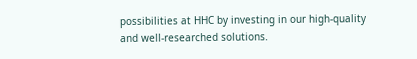possibilities at HHC by investing in our high-quality and well-researched solutions.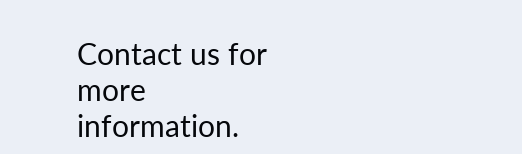Contact us for more information.